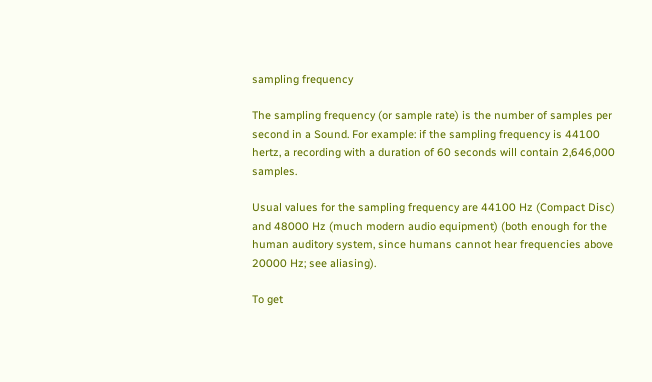sampling frequency

The sampling frequency (or sample rate) is the number of samples per second in a Sound. For example: if the sampling frequency is 44100 hertz, a recording with a duration of 60 seconds will contain 2,646,000 samples.

Usual values for the sampling frequency are 44100 Hz (Compact Disc) and 48000 Hz (much modern audio equipment) (both enough for the human auditory system, since humans cannot hear frequencies above 20000 Hz; see aliasing).

To get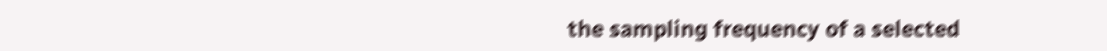the sampling frequency of a selected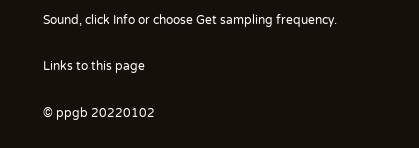Sound, click Info or choose Get sampling frequency.

Links to this page

© ppgb 20220102